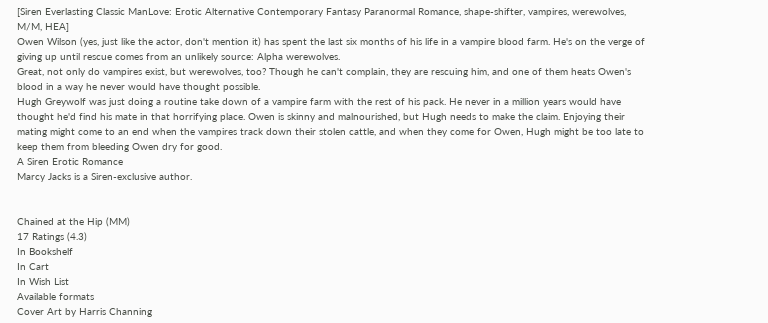[Siren Everlasting Classic ManLove: Erotic Alternative Contemporary Fantasy Paranormal Romance, shape-shifter, vampires, werewolves, M/M, HEA]
Owen Wilson (yes, just like the actor, don't mention it) has spent the last six months of his life in a vampire blood farm. He's on the verge of giving up until rescue comes from an unlikely source: Alpha werewolves.
Great, not only do vampires exist, but werewolves, too? Though he can't complain, they are rescuing him, and one of them heats Owen's blood in a way he never would have thought possible.
Hugh Greywolf was just doing a routine take down of a vampire farm with the rest of his pack. He never in a million years would have thought he'd find his mate in that horrifying place. Owen is skinny and malnourished, but Hugh needs to make the claim. Enjoying their mating might come to an end when the vampires track down their stolen cattle, and when they come for Owen, Hugh might be too late to keep them from bleeding Owen dry for good.
A Siren Erotic Romance
Marcy Jacks is a Siren-exclusive author.


Chained at the Hip (MM)
17 Ratings (4.3)
In Bookshelf
In Cart
In Wish List
Available formats
Cover Art by Harris Channing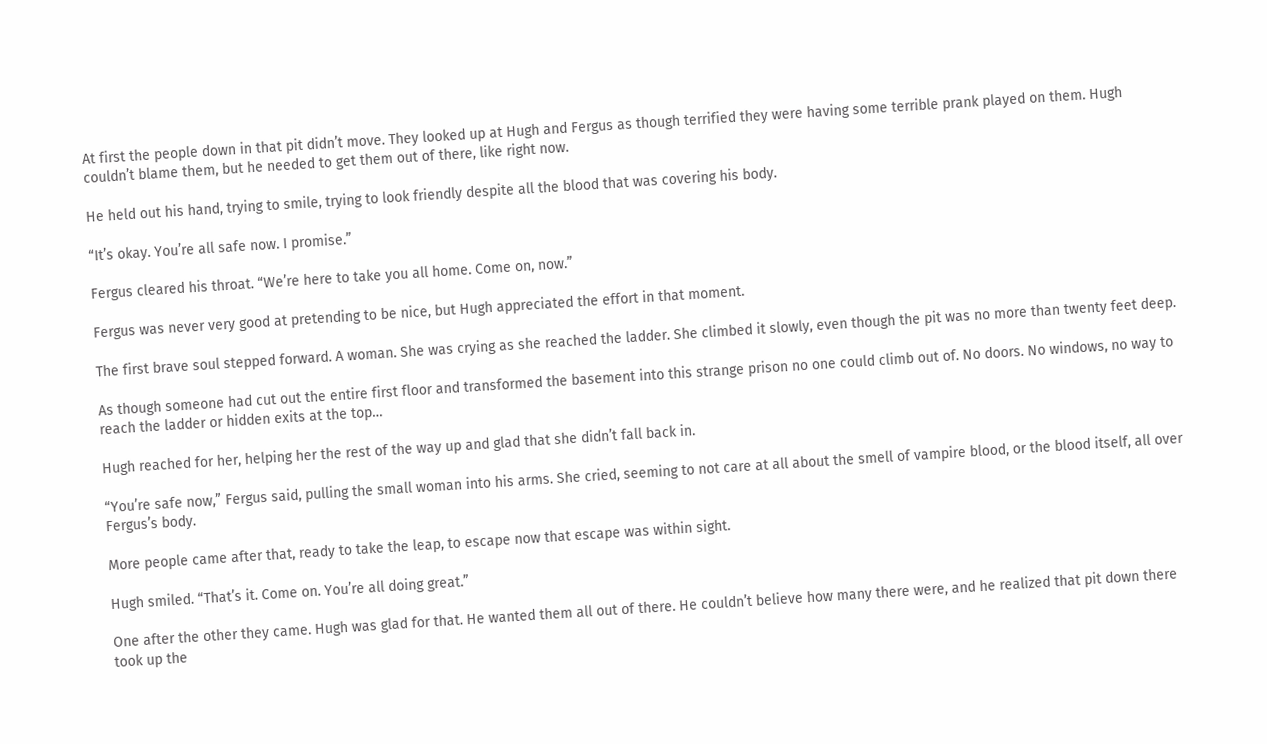At first the people down in that pit didn’t move. They looked up at Hugh and Fergus as though terrified they were having some terrible prank played on them. Hugh couldn’t blame them, but he needed to get them out of there, like right now.

He held out his hand, trying to smile, trying to look friendly despite all the blood that was covering his body.

“It’s okay. You’re all safe now. I promise.”

Fergus cleared his throat. “We’re here to take you all home. Come on, now.”

Fergus was never very good at pretending to be nice, but Hugh appreciated the effort in that moment.

The first brave soul stepped forward. A woman. She was crying as she reached the ladder. She climbed it slowly, even though the pit was no more than twenty feet deep.

As though someone had cut out the entire first floor and transformed the basement into this strange prison no one could climb out of. No doors. No windows, no way to reach the ladder or hidden exits at the top…

Hugh reached for her, helping her the rest of the way up and glad that she didn’t fall back in.

“You’re safe now,” Fergus said, pulling the small woman into his arms. She cried, seeming to not care at all about the smell of vampire blood, or the blood itself, all over Fergus’s body.

More people came after that, ready to take the leap, to escape now that escape was within sight.

Hugh smiled. “That’s it. Come on. You’re all doing great.”

One after the other they came. Hugh was glad for that. He wanted them all out of there. He couldn’t believe how many there were, and he realized that pit down there took up the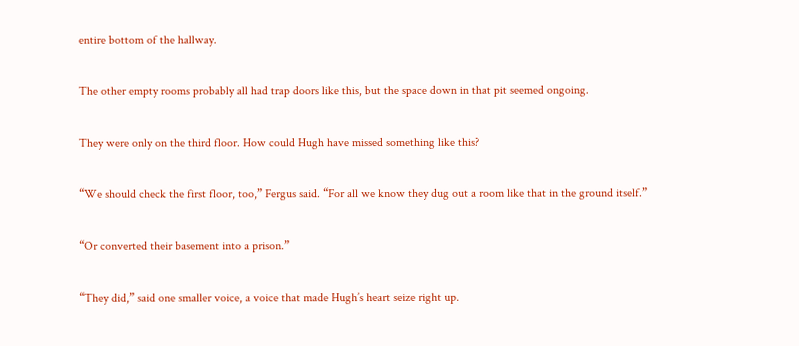entire bottom of the hallway.

The other empty rooms probably all had trap doors like this, but the space down in that pit seemed ongoing.

They were only on the third floor. How could Hugh have missed something like this?

“We should check the first floor, too,” Fergus said. “For all we know they dug out a room like that in the ground itself.”

“Or converted their basement into a prison.”

“They did,” said one smaller voice, a voice that made Hugh’s heart seize right up.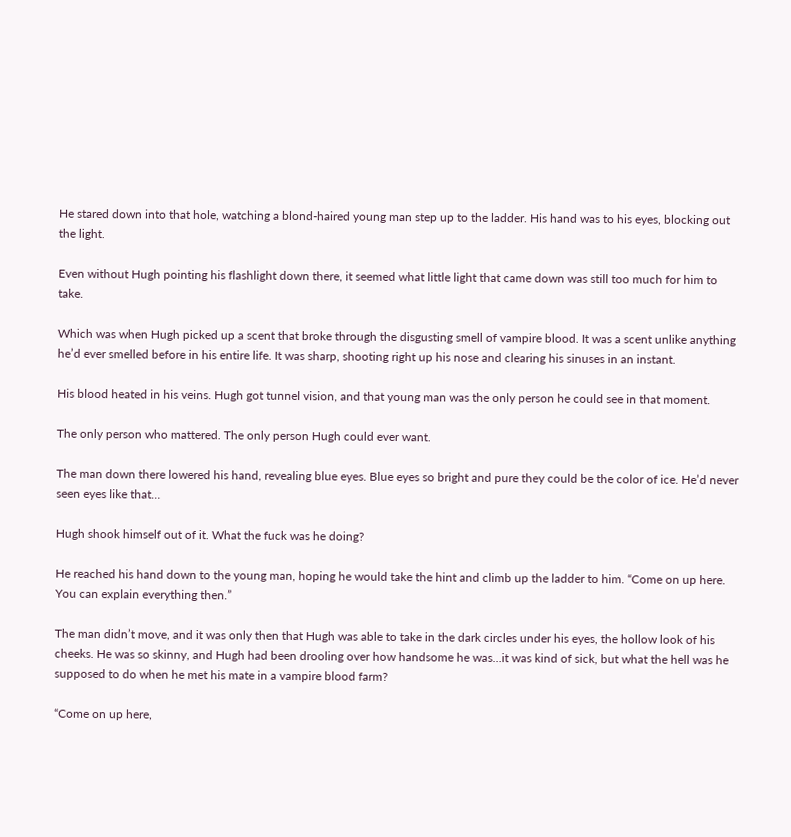He stared down into that hole, watching a blond-haired young man step up to the ladder. His hand was to his eyes, blocking out the light.

Even without Hugh pointing his flashlight down there, it seemed what little light that came down was still too much for him to take.

Which was when Hugh picked up a scent that broke through the disgusting smell of vampire blood. It was a scent unlike anything he’d ever smelled before in his entire life. It was sharp, shooting right up his nose and clearing his sinuses in an instant.

His blood heated in his veins. Hugh got tunnel vision, and that young man was the only person he could see in that moment.

The only person who mattered. The only person Hugh could ever want.

The man down there lowered his hand, revealing blue eyes. Blue eyes so bright and pure they could be the color of ice. He’d never seen eyes like that…

Hugh shook himself out of it. What the fuck was he doing?

He reached his hand down to the young man, hoping he would take the hint and climb up the ladder to him. “Come on up here. You can explain everything then.”

The man didn’t move, and it was only then that Hugh was able to take in the dark circles under his eyes, the hollow look of his cheeks. He was so skinny, and Hugh had been drooling over how handsome he was…it was kind of sick, but what the hell was he supposed to do when he met his mate in a vampire blood farm?

“Come on up here,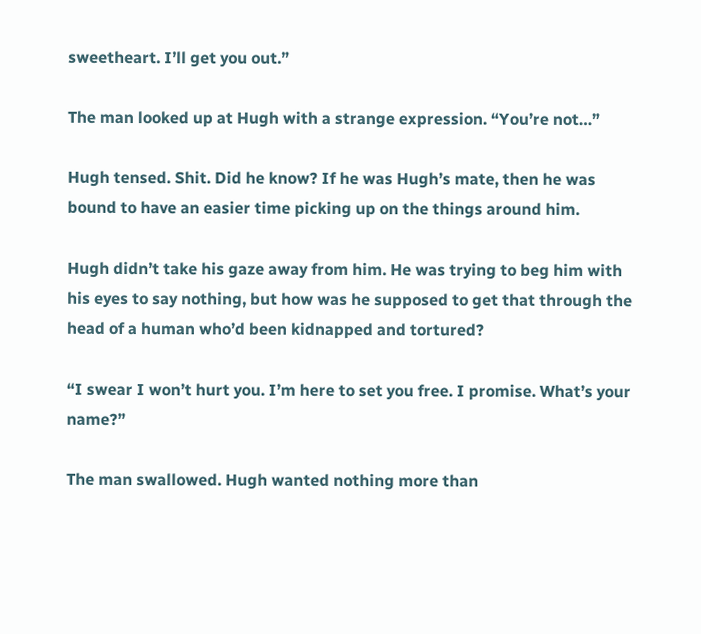sweetheart. I’ll get you out.”

The man looked up at Hugh with a strange expression. “You’re not…”

Hugh tensed. Shit. Did he know? If he was Hugh’s mate, then he was bound to have an easier time picking up on the things around him.

Hugh didn’t take his gaze away from him. He was trying to beg him with his eyes to say nothing, but how was he supposed to get that through the head of a human who’d been kidnapped and tortured?

“I swear I won’t hurt you. I’m here to set you free. I promise. What’s your name?”

The man swallowed. Hugh wanted nothing more than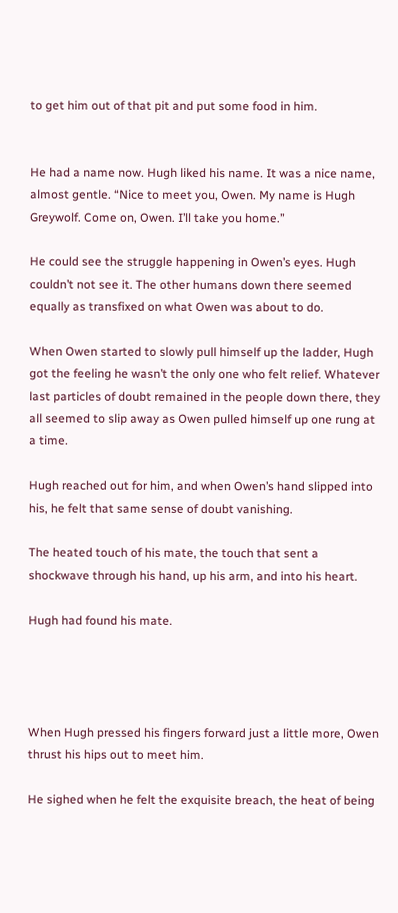to get him out of that pit and put some food in him.


He had a name now. Hugh liked his name. It was a nice name, almost gentle. “Nice to meet you, Owen. My name is Hugh Greywolf. Come on, Owen. I’ll take you home.”

He could see the struggle happening in Owen’s eyes. Hugh couldn’t not see it. The other humans down there seemed equally as transfixed on what Owen was about to do.

When Owen started to slowly pull himself up the ladder, Hugh got the feeling he wasn’t the only one who felt relief. Whatever last particles of doubt remained in the people down there, they all seemed to slip away as Owen pulled himself up one rung at a time.

Hugh reached out for him, and when Owen’s hand slipped into his, he felt that same sense of doubt vanishing.

The heated touch of his mate, the touch that sent a shockwave through his hand, up his arm, and into his heart.

Hugh had found his mate.




When Hugh pressed his fingers forward just a little more, Owen thrust his hips out to meet him.

He sighed when he felt the exquisite breach, the heat of being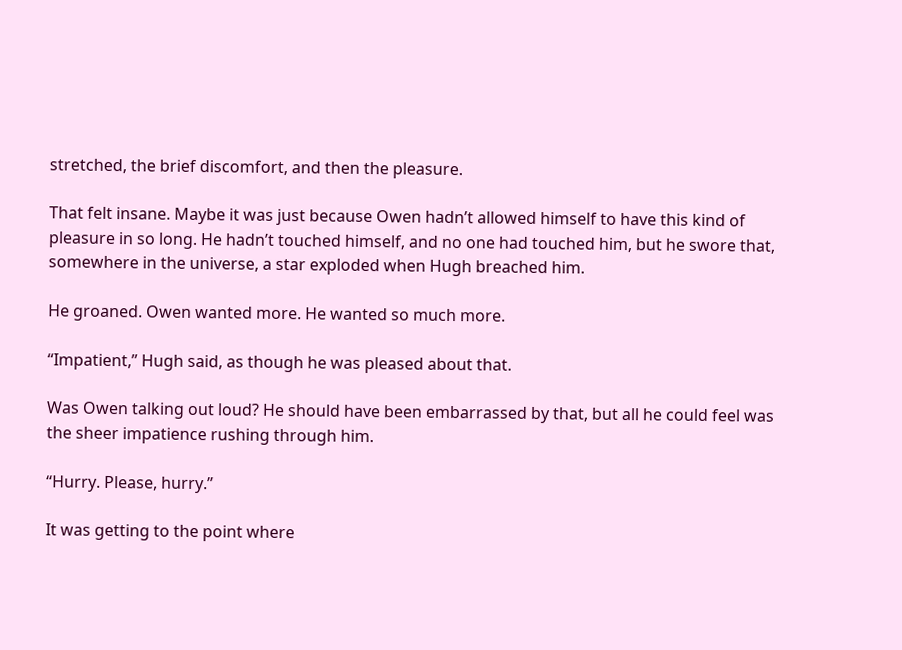stretched, the brief discomfort, and then the pleasure.

That felt insane. Maybe it was just because Owen hadn’t allowed himself to have this kind of pleasure in so long. He hadn’t touched himself, and no one had touched him, but he swore that, somewhere in the universe, a star exploded when Hugh breached him.

He groaned. Owen wanted more. He wanted so much more.

“Impatient,” Hugh said, as though he was pleased about that.

Was Owen talking out loud? He should have been embarrassed by that, but all he could feel was the sheer impatience rushing through him.

“Hurry. Please, hurry.”

It was getting to the point where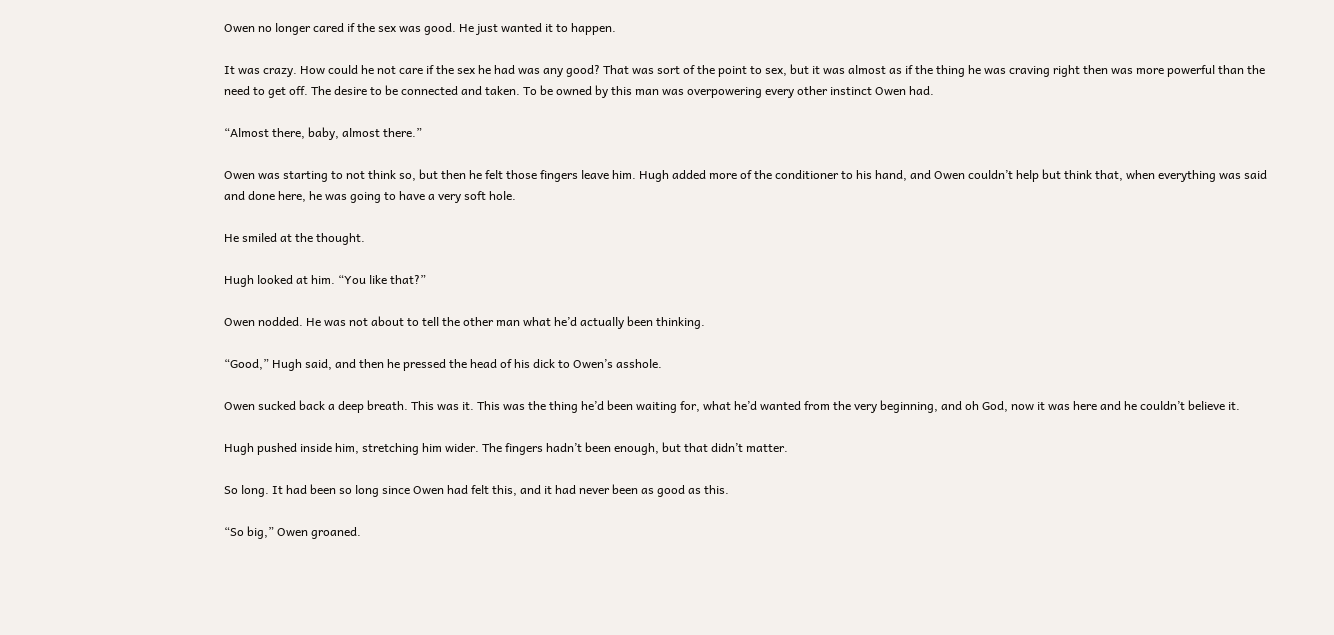Owen no longer cared if the sex was good. He just wanted it to happen.

It was crazy. How could he not care if the sex he had was any good? That was sort of the point to sex, but it was almost as if the thing he was craving right then was more powerful than the need to get off. The desire to be connected and taken. To be owned by this man was overpowering every other instinct Owen had.

“Almost there, baby, almost there.”

Owen was starting to not think so, but then he felt those fingers leave him. Hugh added more of the conditioner to his hand, and Owen couldn’t help but think that, when everything was said and done here, he was going to have a very soft hole.

He smiled at the thought.

Hugh looked at him. “You like that?”

Owen nodded. He was not about to tell the other man what he’d actually been thinking.

“Good,” Hugh said, and then he pressed the head of his dick to Owen’s asshole.

Owen sucked back a deep breath. This was it. This was the thing he’d been waiting for, what he’d wanted from the very beginning, and oh God, now it was here and he couldn’t believe it.

Hugh pushed inside him, stretching him wider. The fingers hadn’t been enough, but that didn’t matter.

So long. It had been so long since Owen had felt this, and it had never been as good as this.

“So big,” Owen groaned.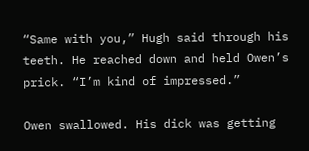“Same with you,” Hugh said through his teeth. He reached down and held Owen’s prick. “I’m kind of impressed.”

Owen swallowed. His dick was getting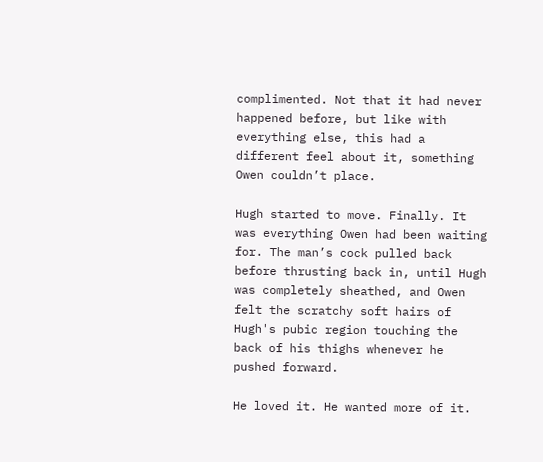complimented. Not that it had never happened before, but like with everything else, this had a different feel about it, something Owen couldn’t place.

Hugh started to move. Finally. It was everything Owen had been waiting for. The man’s cock pulled back before thrusting back in, until Hugh was completely sheathed, and Owen felt the scratchy soft hairs of Hugh's pubic region touching the back of his thighs whenever he pushed forward.

He loved it. He wanted more of it.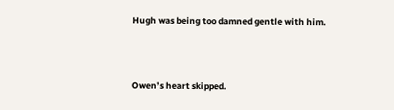Hugh was being too damned gentle with him.



Owen’s heart skipped.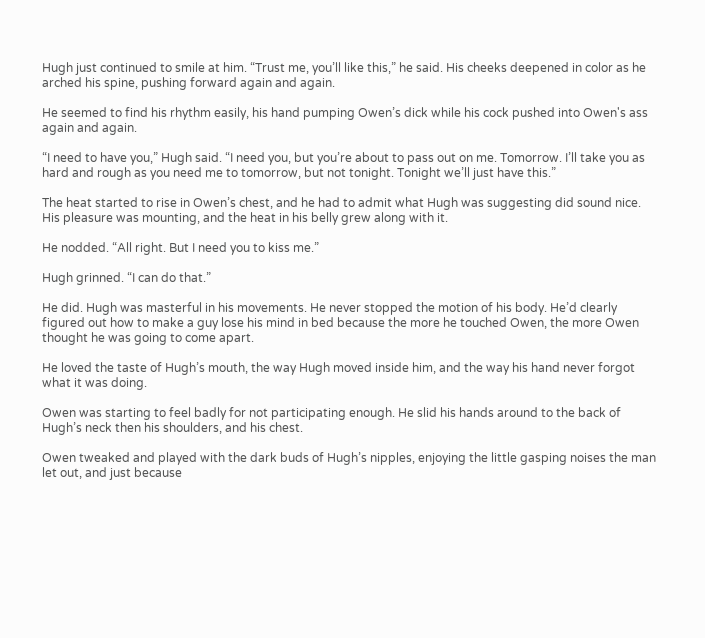Hugh just continued to smile at him. “Trust me, you’ll like this,” he said. His cheeks deepened in color as he arched his spine, pushing forward again and again.

He seemed to find his rhythm easily, his hand pumping Owen’s dick while his cock pushed into Owen's ass again and again.

“I need to have you,” Hugh said. “I need you, but you’re about to pass out on me. Tomorrow. I’ll take you as hard and rough as you need me to tomorrow, but not tonight. Tonight we’ll just have this.”

The heat started to rise in Owen’s chest, and he had to admit what Hugh was suggesting did sound nice. His pleasure was mounting, and the heat in his belly grew along with it.

He nodded. “All right. But I need you to kiss me.”

Hugh grinned. “I can do that.”

He did. Hugh was masterful in his movements. He never stopped the motion of his body. He’d clearly figured out how to make a guy lose his mind in bed because the more he touched Owen, the more Owen thought he was going to come apart.

He loved the taste of Hugh’s mouth, the way Hugh moved inside him, and the way his hand never forgot what it was doing.

Owen was starting to feel badly for not participating enough. He slid his hands around to the back of Hugh’s neck then his shoulders, and his chest.

Owen tweaked and played with the dark buds of Hugh’s nipples, enjoying the little gasping noises the man let out, and just because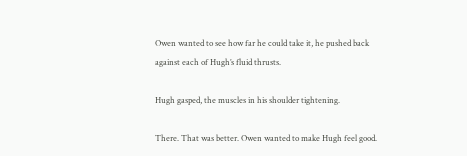Owen wanted to see how far he could take it, he pushed back against each of Hugh’s fluid thrusts.

Hugh gasped, the muscles in his shoulder tightening.

There. That was better. Owen wanted to make Hugh feel good.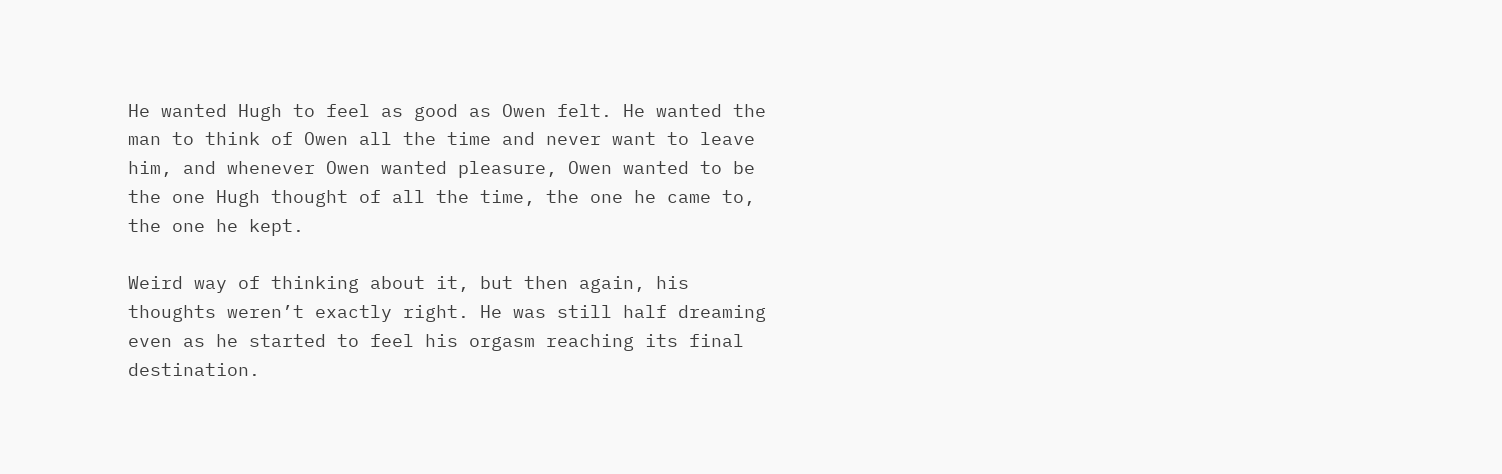He wanted Hugh to feel as good as Owen felt. He wanted the man to think of Owen all the time and never want to leave him, and whenever Owen wanted pleasure, Owen wanted to be the one Hugh thought of all the time, the one he came to, the one he kept.

Weird way of thinking about it, but then again, his thoughts weren’t exactly right. He was still half dreaming even as he started to feel his orgasm reaching its final destination.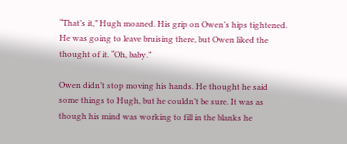“That’s it,” Hugh moaned. His grip on Owen’s hips tightened. He was going to leave bruising there, but Owen liked the thought of it. “Oh, baby.”

Owen didn’t stop moving his hands. He thought he said some things to Hugh, but he couldn’t be sure. It was as though his mind was working to fill in the blanks he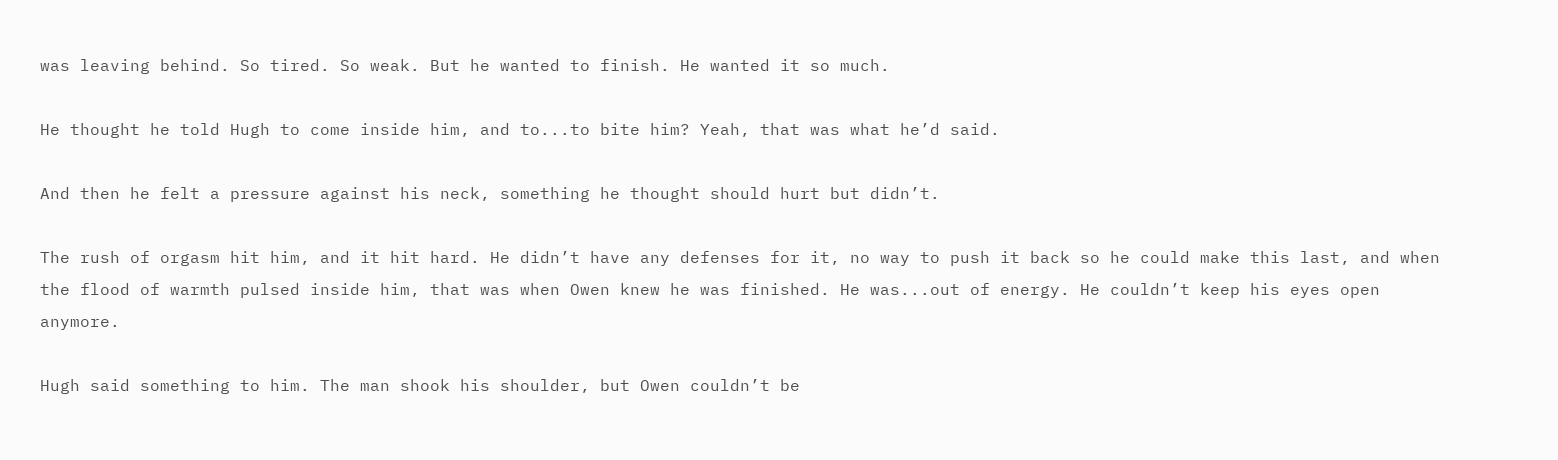was leaving behind. So tired. So weak. But he wanted to finish. He wanted it so much.

He thought he told Hugh to come inside him, and to...to bite him? Yeah, that was what he’d said.

And then he felt a pressure against his neck, something he thought should hurt but didn’t.

The rush of orgasm hit him, and it hit hard. He didn’t have any defenses for it, no way to push it back so he could make this last, and when the flood of warmth pulsed inside him, that was when Owen knew he was finished. He was...out of energy. He couldn’t keep his eyes open anymore.

Hugh said something to him. The man shook his shoulder, but Owen couldn’t be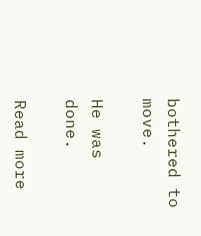bothered to move.

He was done.

Read more